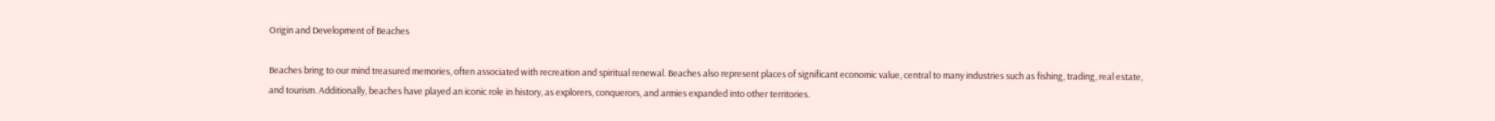Origin and Development of Beaches

Beaches bring to our mind treasured memories, often associated with recreation and spiritual renewal. Beaches also represent places of significant economic value, central to many industries such as fishing, trading, real estate, and tourism. Additionally, beaches have played an iconic role in history, as explorers, conquerors, and armies expanded into other territories.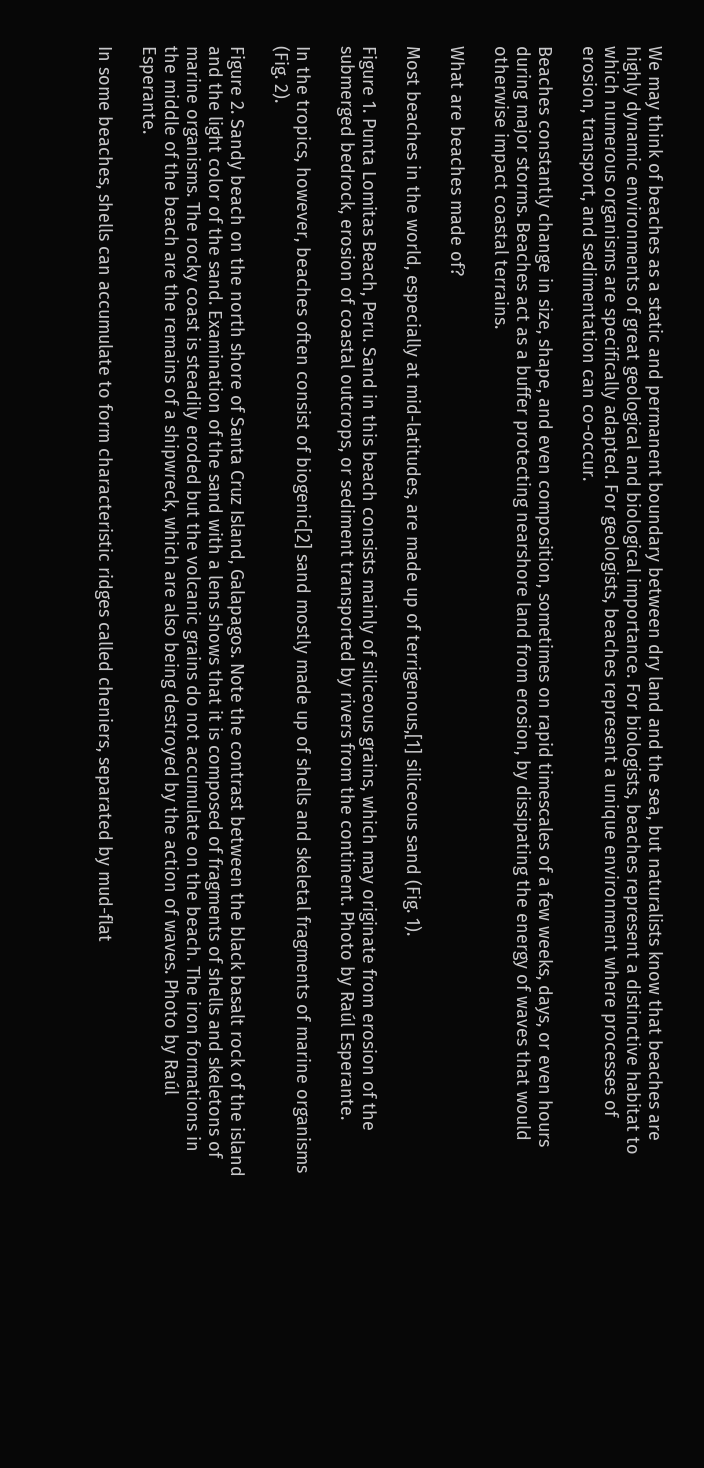We may think of beaches as a static and permanent boundary between dry land and the sea, but naturalists know that beaches are highly dynamic environments of great geological and biological importance. For biologists, beaches represent a distinctive habitat to which numerous organisms are specifically adapted. For geologists, beaches represent a unique environment where processes of erosion, transport, and sedimentation can co-occur.

Beaches constantly change in size, shape, and even composition, sometimes on rapid timescales of a few weeks, days, or even hours during major storms. Beaches act as a buffer protecting nearshore land from erosion, by dissipating the energy of waves that would otherwise impact coastal terrains.

What are beaches made of?

Most beaches in the world, especially at mid-latitudes, are made up of terrigenous,[1] siliceous sand (Fig. 1).

Figure 1. Punta Lomitas Beach, Peru. Sand in this beach consists mainly of siliceous grains, which may originate from erosion of the submerged bedrock, erosion of coastal outcrops, or sediment transported by rivers from the continent. Photo by Raúl Esperante.

In the tropics, however, beaches often consist of biogenic[2] sand mostly made up of shells and skeletal fragments of marine organisms (Fig. 2).

Figure 2. Sandy beach on the north shore of Santa Cruz Island, Galapagos. Note the contrast between the black basalt rock of the island and the light color of the sand. Examination of the sand with a lens shows that it is composed of fragments of shells and skeletons of marine organisms. The rocky coast is steadily eroded but the volcanic grains do not accumulate on the beach. The iron formations in the middle of the beach are the remains of a shipwreck, which are also being destroyed by the action of waves. Photo by Raúl Esperante.

In some beaches, shells can accumulate to form characteristic ridges called cheniers, separated by mud-flat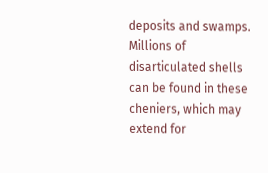deposits and swamps. Millions of disarticulated shells can be found in these cheniers, which may extend for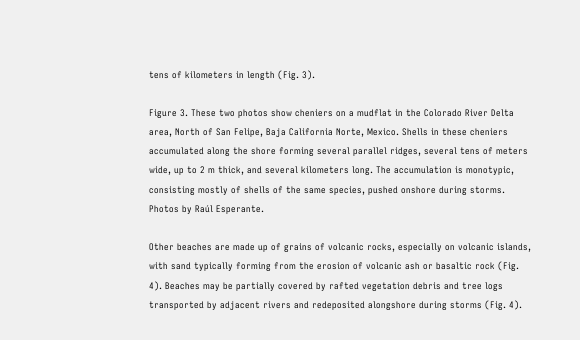tens of kilometers in length (Fig. 3).

Figure 3. These two photos show cheniers on a mudflat in the Colorado River Delta area, North of San Felipe, Baja California Norte, Mexico. Shells in these cheniers accumulated along the shore forming several parallel ridges, several tens of meters wide, up to 2 m thick, and several kilometers long. The accumulation is monotypic, consisting mostly of shells of the same species, pushed onshore during storms. Photos by Raúl Esperante.

Other beaches are made up of grains of volcanic rocks, especially on volcanic islands, with sand typically forming from the erosion of volcanic ash or basaltic rock (Fig. 4). Beaches may be partially covered by rafted vegetation debris and tree logs transported by adjacent rivers and redeposited alongshore during storms (Fig. 4).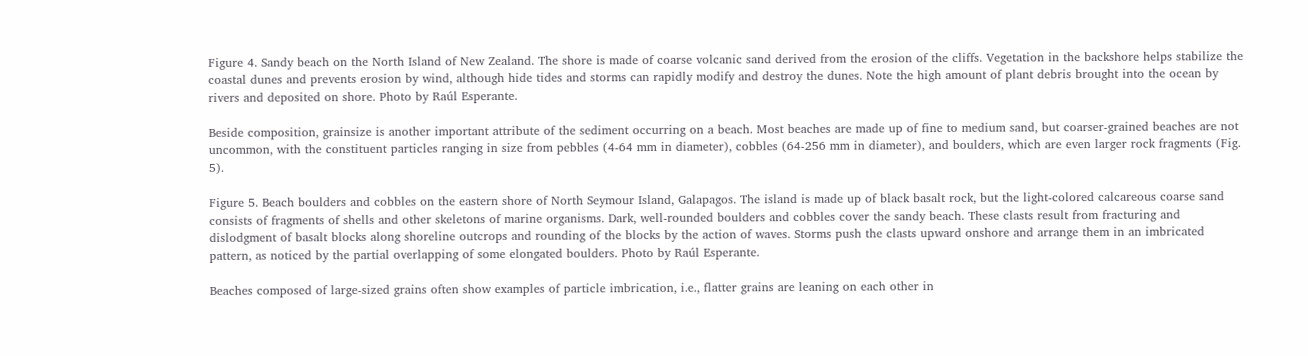Figure 4. Sandy beach on the North Island of New Zealand. The shore is made of coarse volcanic sand derived from the erosion of the cliffs. Vegetation in the backshore helps stabilize the coastal dunes and prevents erosion by wind, although hide tides and storms can rapidly modify and destroy the dunes. Note the high amount of plant debris brought into the ocean by rivers and deposited on shore. Photo by Raúl Esperante.

Beside composition, grainsize is another important attribute of the sediment occurring on a beach. Most beaches are made up of fine to medium sand, but coarser-grained beaches are not uncommon, with the constituent particles ranging in size from pebbles (4-64 mm in diameter), cobbles (64-256 mm in diameter), and boulders, which are even larger rock fragments (Fig. 5).

Figure 5. Beach boulders and cobbles on the eastern shore of North Seymour Island, Galapagos. The island is made up of black basalt rock, but the light-colored calcareous coarse sand consists of fragments of shells and other skeletons of marine organisms. Dark, well-rounded boulders and cobbles cover the sandy beach. These clasts result from fracturing and dislodgment of basalt blocks along shoreline outcrops and rounding of the blocks by the action of waves. Storms push the clasts upward onshore and arrange them in an imbricated pattern, as noticed by the partial overlapping of some elongated boulders. Photo by Raúl Esperante.

Beaches composed of large-sized grains often show examples of particle imbrication, i.e., flatter grains are leaning on each other in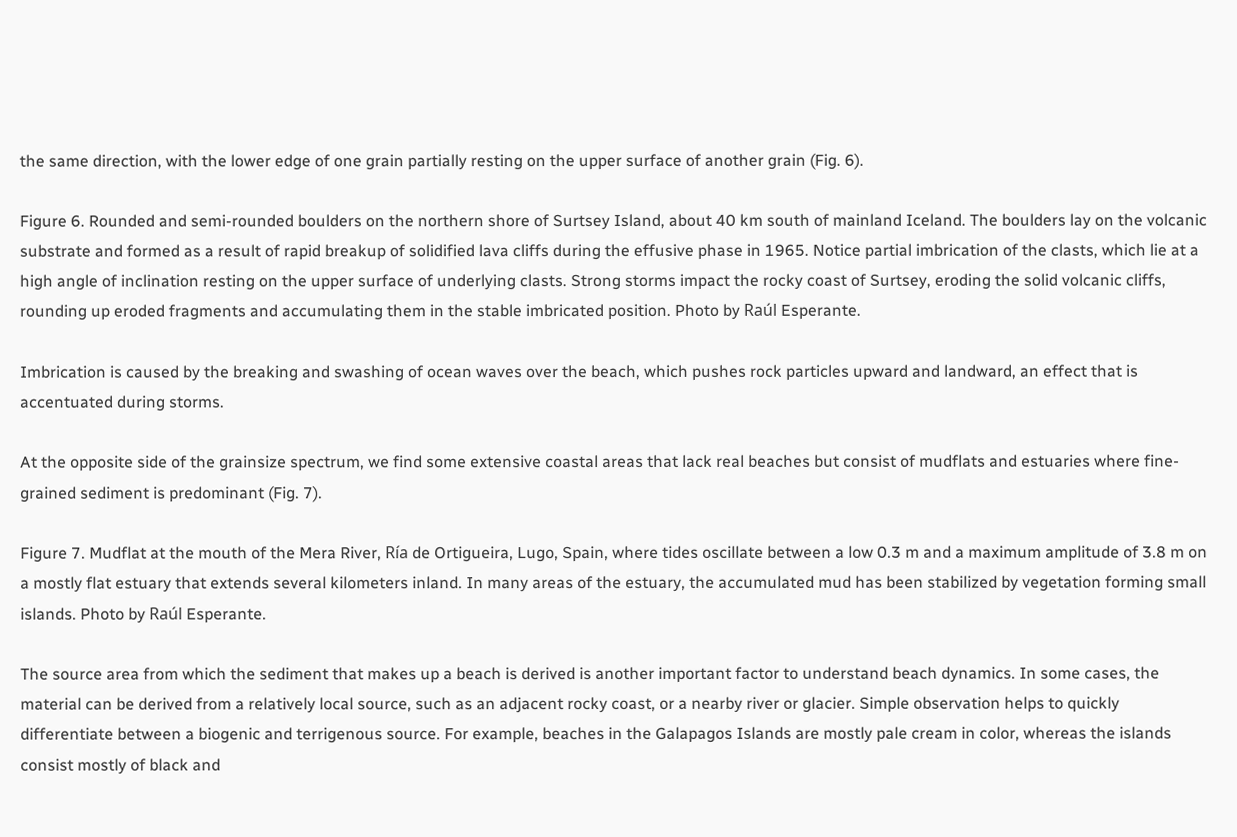the same direction, with the lower edge of one grain partially resting on the upper surface of another grain (Fig. 6).

Figure 6. Rounded and semi-rounded boulders on the northern shore of Surtsey Island, about 40 km south of mainland Iceland. The boulders lay on the volcanic substrate and formed as a result of rapid breakup of solidified lava cliffs during the effusive phase in 1965. Notice partial imbrication of the clasts, which lie at a high angle of inclination resting on the upper surface of underlying clasts. Strong storms impact the rocky coast of Surtsey, eroding the solid volcanic cliffs, rounding up eroded fragments and accumulating them in the stable imbricated position. Photo by Raúl Esperante.

Imbrication is caused by the breaking and swashing of ocean waves over the beach, which pushes rock particles upward and landward, an effect that is accentuated during storms.

At the opposite side of the grainsize spectrum, we find some extensive coastal areas that lack real beaches but consist of mudflats and estuaries where fine-grained sediment is predominant (Fig. 7).

Figure 7. Mudflat at the mouth of the Mera River, Ría de Ortigueira, Lugo, Spain, where tides oscillate between a low 0.3 m and a maximum amplitude of 3.8 m on a mostly flat estuary that extends several kilometers inland. In many areas of the estuary, the accumulated mud has been stabilized by vegetation forming small islands. Photo by Raúl Esperante.

The source area from which the sediment that makes up a beach is derived is another important factor to understand beach dynamics. In some cases, the material can be derived from a relatively local source, such as an adjacent rocky coast, or a nearby river or glacier. Simple observation helps to quickly differentiate between a biogenic and terrigenous source. For example, beaches in the Galapagos Islands are mostly pale cream in color, whereas the islands consist mostly of black and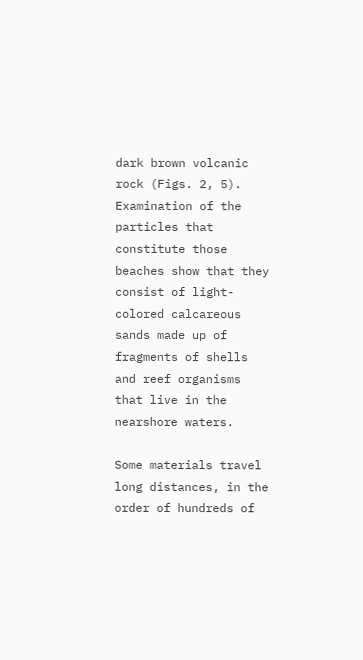dark brown volcanic rock (Figs. 2, 5). Examination of the particles that constitute those beaches show that they consist of light-colored calcareous sands made up of fragments of shells and reef organisms that live in the nearshore waters.

Some materials travel long distances, in the order of hundreds of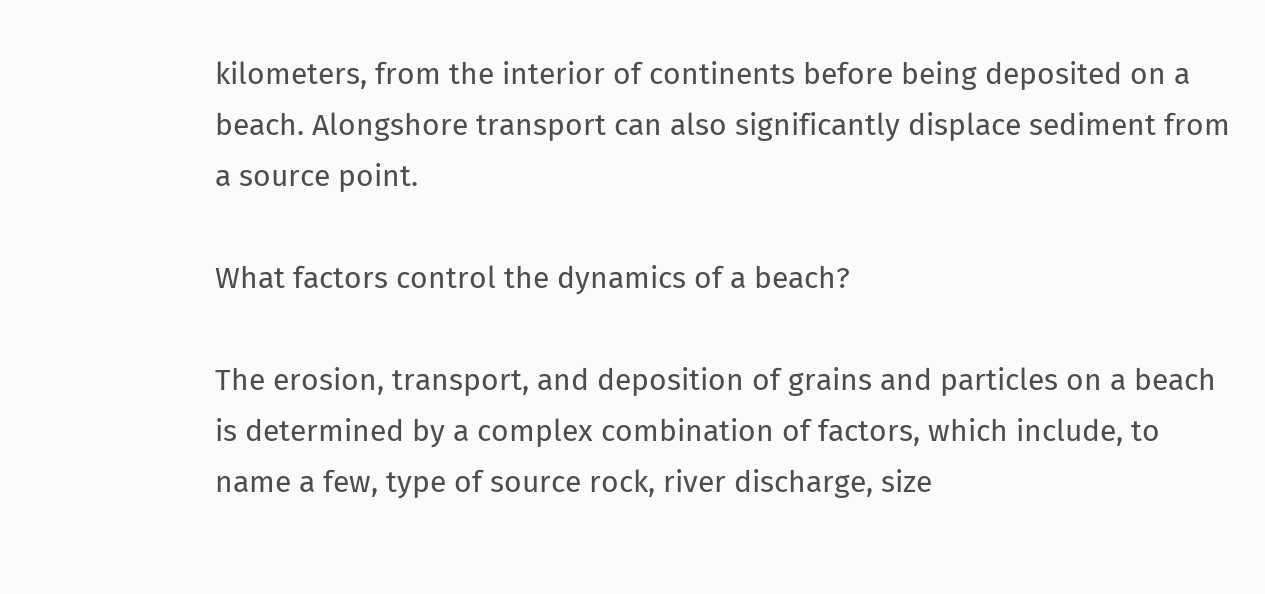kilometers, from the interior of continents before being deposited on a beach. Alongshore transport can also significantly displace sediment from a source point.

What factors control the dynamics of a beach?

The erosion, transport, and deposition of grains and particles on a beach is determined by a complex combination of factors, which include, to name a few, type of source rock, river discharge, size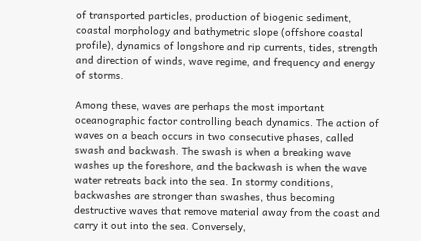of transported particles, production of biogenic sediment, coastal morphology and bathymetric slope (offshore coastal profile), dynamics of longshore and rip currents, tides, strength and direction of winds, wave regime, and frequency and energy of storms.

Among these, waves are perhaps the most important oceanographic factor controlling beach dynamics. The action of waves on a beach occurs in two consecutive phases, called swash and backwash. The swash is when a breaking wave washes up the foreshore, and the backwash is when the wave water retreats back into the sea. In stormy conditions, backwashes are stronger than swashes, thus becoming destructive waves that remove material away from the coast and carry it out into the sea. Conversely,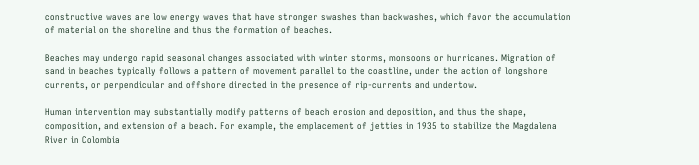constructive waves are low energy waves that have stronger swashes than backwashes, which favor the accumulation of material on the shoreline and thus the formation of beaches.

Beaches may undergo rapid seasonal changes associated with winter storms, monsoons or hurricanes. Migration of sand in beaches typically follows a pattern of movement parallel to the coastline, under the action of longshore currents, or perpendicular and offshore directed in the presence of rip-currents and undertow.

Human intervention may substantially modify patterns of beach erosion and deposition, and thus the shape, composition, and extension of a beach. For example, the emplacement of jetties in 1935 to stabilize the Magdalena River in Colombia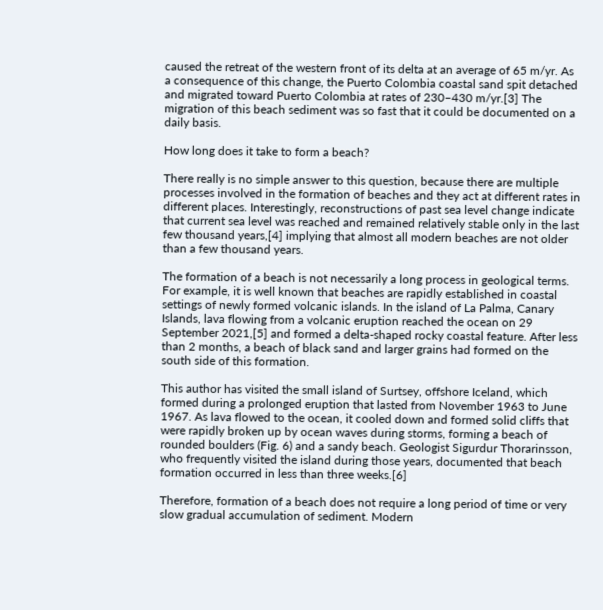caused the retreat of the western front of its delta at an average of 65 m/yr. As a consequence of this change, the Puerto Colombia coastal sand spit detached and migrated toward Puerto Colombia at rates of 230–430 m/yr.[3] The migration of this beach sediment was so fast that it could be documented on a daily basis.

How long does it take to form a beach?

There really is no simple answer to this question, because there are multiple processes involved in the formation of beaches and they act at different rates in different places. Interestingly, reconstructions of past sea level change indicate that current sea level was reached and remained relatively stable only in the last few thousand years,[4] implying that almost all modern beaches are not older than a few thousand years.

The formation of a beach is not necessarily a long process in geological terms. For example, it is well known that beaches are rapidly established in coastal settings of newly formed volcanic islands. In the island of La Palma, Canary Islands, lava flowing from a volcanic eruption reached the ocean on 29 September 2021,[5] and formed a delta-shaped rocky coastal feature. After less than 2 months, a beach of black sand and larger grains had formed on the south side of this formation.

This author has visited the small island of Surtsey, offshore Iceland, which formed during a prolonged eruption that lasted from November 1963 to June 1967. As lava flowed to the ocean, it cooled down and formed solid cliffs that were rapidly broken up by ocean waves during storms, forming a beach of rounded boulders (Fig. 6) and a sandy beach. Geologist Sigurdur Thorarinsson, who frequently visited the island during those years, documented that beach formation occurred in less than three weeks.[6]

Therefore, formation of a beach does not require a long period of time or very slow gradual accumulation of sediment. Modern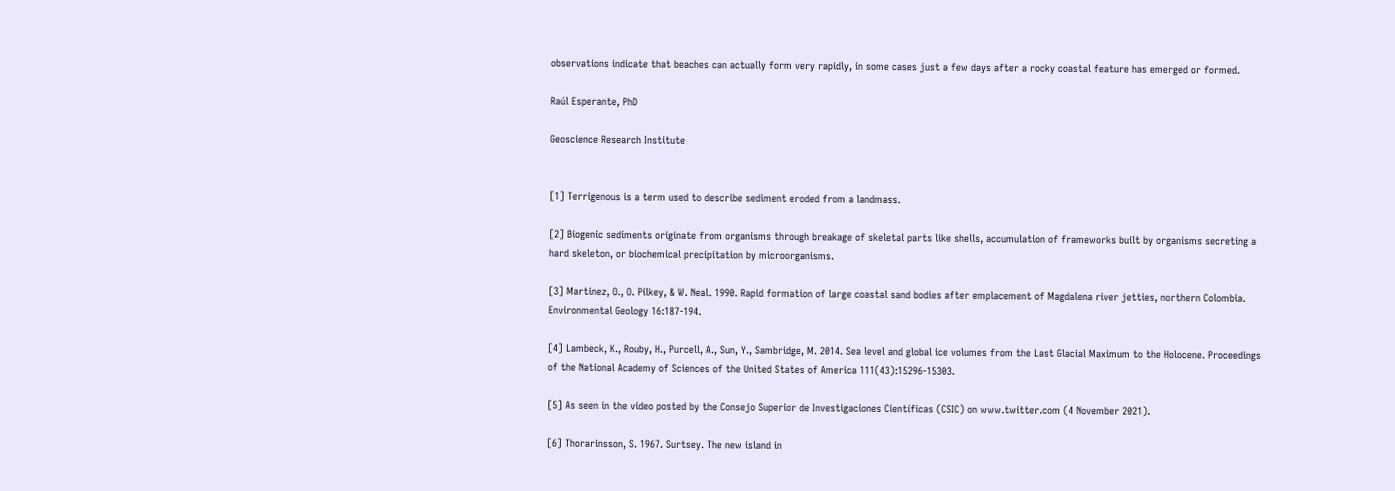observations indicate that beaches can actually form very rapidly, in some cases just a few days after a rocky coastal feature has emerged or formed.

Raúl Esperante, PhD

Geoscience Research Institute


[1] Terrigenous is a term used to describe sediment eroded from a landmass.

[2] Biogenic sediments originate from organisms through breakage of skeletal parts like shells, accumulation of frameworks built by organisms secreting a hard skeleton, or biochemical precipitation by microorganisms.

[3] Martinez, O., O. Pilkey, & W. Neal. 1990. Rapid formation of large coastal sand bodies after emplacement of Magdalena river jetties, northern Colombia. Environmental Geology 16:187-194.

[4] Lambeck, K., Rouby, H., Purcell, A., Sun, Y., Sambridge, M. 2014. Sea level and global ice volumes from the Last Glacial Maximum to the Holocene. Proceedings of the National Academy of Sciences of the United States of America 111(43):15296-15303.

[5] As seen in the video posted by the Consejo Superior de Investigaciones Científicas (CSIC) on www.twitter.com (4 November 2021).

[6] Thorarinsson, S. 1967. Surtsey. The new island in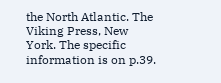the North Atlantic. The Viking Press, New York. The specific information is on p.39.